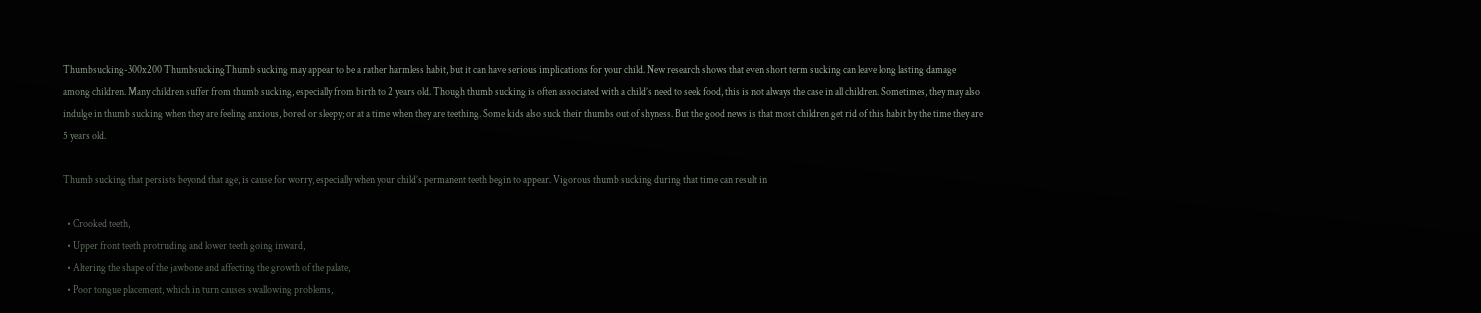Thumbsucking-300x200 ThumbsuckingThumb sucking may appear to be a rather harmless habit, but it can have serious implications for your child. New research shows that even short term sucking can leave long lasting damage among children. Many children suffer from thumb sucking, especially from birth to 2 years old. Though thumb sucking is often associated with a child’s need to seek food, this is not always the case in all children. Sometimes, they may also indulge in thumb sucking when they are feeling anxious, bored or sleepy; or at a time when they are teething. Some kids also suck their thumbs out of shyness. But the good news is that most children get rid of this habit by the time they are 5 years old.

Thumb sucking that persists beyond that age, is cause for worry, especially when your child’s permanent teeth begin to appear. Vigorous thumb sucking during that time can result in

  • Crooked teeth,
  • Upper front teeth protruding and lower teeth going inward,
  • Altering the shape of the jawbone and affecting the growth of the palate,
  • Poor tongue placement, which in turn causes swallowing problems,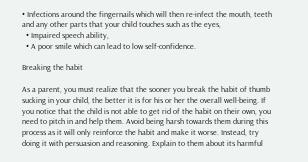• Infections around the fingernails which will then re-infect the mouth, teeth and any other parts that your child touches such as the eyes,
  • Impaired speech ability,
  • A poor smile which can lead to low self-confidence.

Breaking the habit

As a parent, you must realize that the sooner you break the habit of thumb sucking in your child, the better it is for his or her the overall well-being. If you notice that the child is not able to get rid of the habit on their own, you need to pitch in and help them. Avoid being harsh towards them during this process as it will only reinforce the habit and make it worse. Instead, try doing it with persuasion and reasoning. Explain to them about its harmful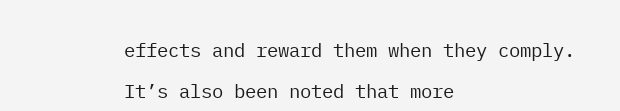effects and reward them when they comply.

It’s also been noted that more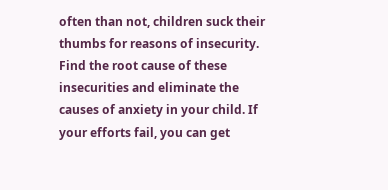often than not, children suck their thumbs for reasons of insecurity. Find the root cause of these insecurities and eliminate the causes of anxiety in your child. If your efforts fail, you can get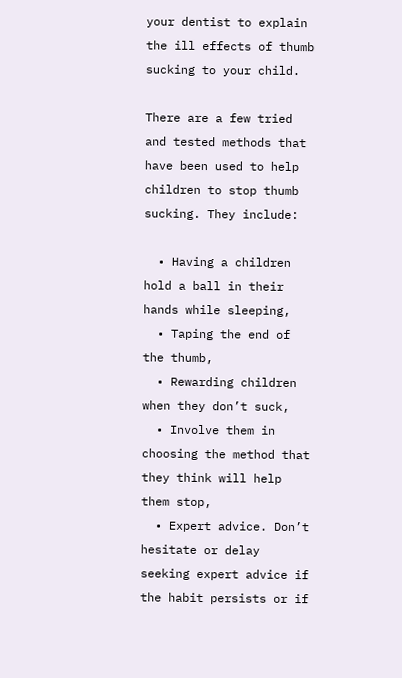your dentist to explain the ill effects of thumb sucking to your child.

There are a few tried and tested methods that have been used to help children to stop thumb sucking. They include:

  • Having a children hold a ball in their hands while sleeping,
  • Taping the end of the thumb,
  • Rewarding children when they don’t suck,
  • Involve them in choosing the method that they think will help them stop,
  • Expert advice. Don’t hesitate or delay seeking expert advice if the habit persists or if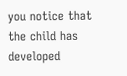you notice that the child has developed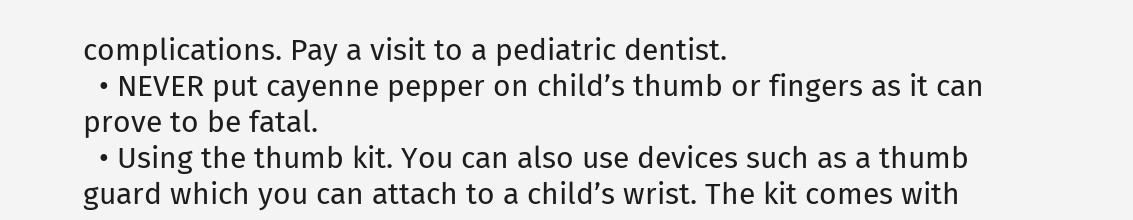complications. Pay a visit to a pediatric dentist.
  • NEVER put cayenne pepper on child’s thumb or fingers as it can prove to be fatal.
  • Using the thumb kit. You can also use devices such as a thumb guard which you can attach to a child’s wrist. The kit comes with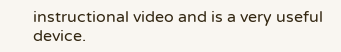instructional video and is a very useful device.